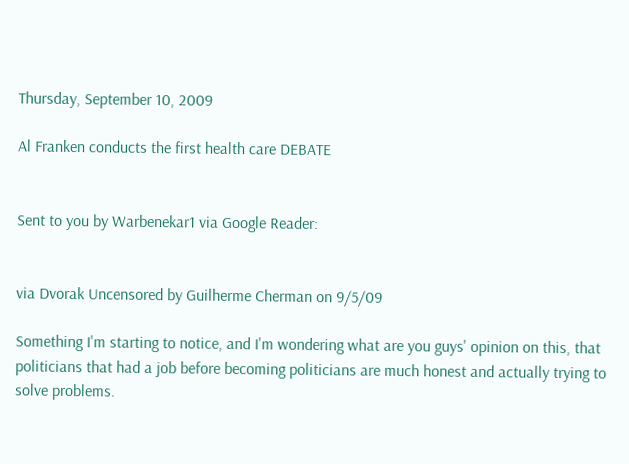Thursday, September 10, 2009

Al Franken conducts the first health care DEBATE


Sent to you by Warbenekar1 via Google Reader:


via Dvorak Uncensored by Guilherme Cherman on 9/5/09

Something I'm starting to notice, and I'm wondering what are you guys' opinion on this, that politicians that had a job before becoming politicians are much honest and actually trying to solve problems.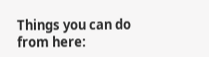Things you can do from here: